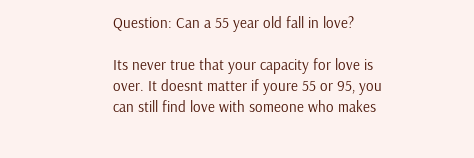Question: Can a 55 year old fall in love?

Its never true that your capacity for love is over. It doesnt matter if youre 55 or 95, you can still find love with someone who makes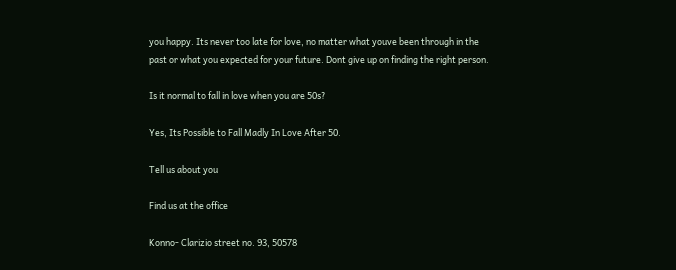you happy. Its never too late for love, no matter what youve been through in the past or what you expected for your future. Dont give up on finding the right person.

Is it normal to fall in love when you are 50s?

Yes, Its Possible to Fall Madly In Love After 50.

Tell us about you

Find us at the office

Konno- Clarizio street no. 93, 50578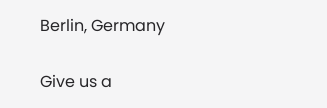Berlin, Germany

Give us a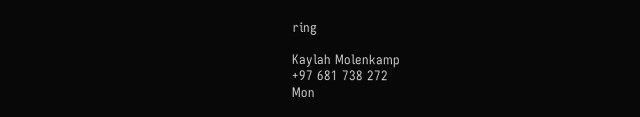ring

Kaylah Molenkamp
+97 681 738 272
Mon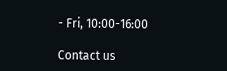- Fri, 10:00-16:00

Contact us